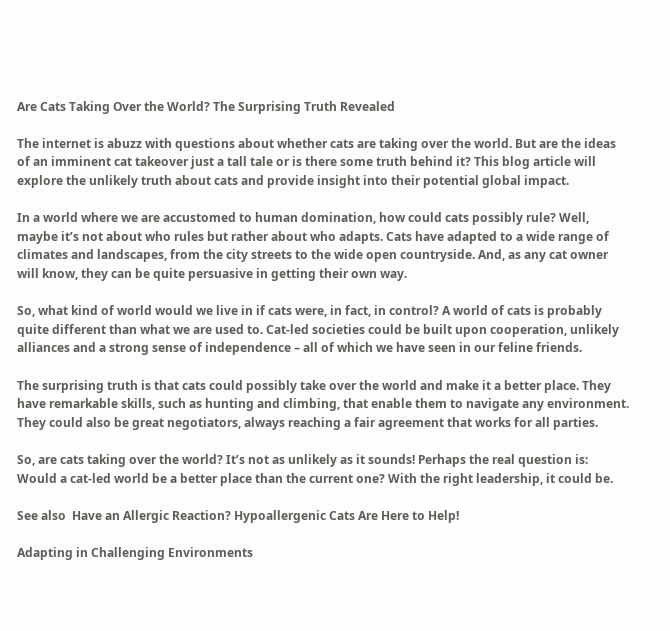Are Cats Taking Over the World? The Surprising Truth Revealed

The internet is abuzz with questions about whether cats are taking over the world. But are the ideas of an imminent cat takeover just a tall tale or is there some truth behind it? This blog article will explore the unlikely truth about cats and provide insight into their potential global impact.

In a world where we are accustomed to human domination, how could cats possibly rule? Well, maybe it’s not about who rules but rather about who adapts. Cats have adapted to a wide range of climates and landscapes, from the city streets to the wide open countryside. And, as any cat owner will know, they can be quite persuasive in getting their own way.

So, what kind of world would we live in if cats were, in fact, in control? A world of cats is probably quite different than what we are used to. Cat-led societies could be built upon cooperation, unlikely alliances and a strong sense of independence – all of which we have seen in our feline friends.

The surprising truth is that cats could possibly take over the world and make it a better place. They have remarkable skills, such as hunting and climbing, that enable them to navigate any environment. They could also be great negotiators, always reaching a fair agreement that works for all parties.

So, are cats taking over the world? It’s not as unlikely as it sounds! Perhaps the real question is: Would a cat-led world be a better place than the current one? With the right leadership, it could be.

See also  Have an Allergic Reaction? Hypoallergenic Cats Are Here to Help!

Adapting in Challenging Environments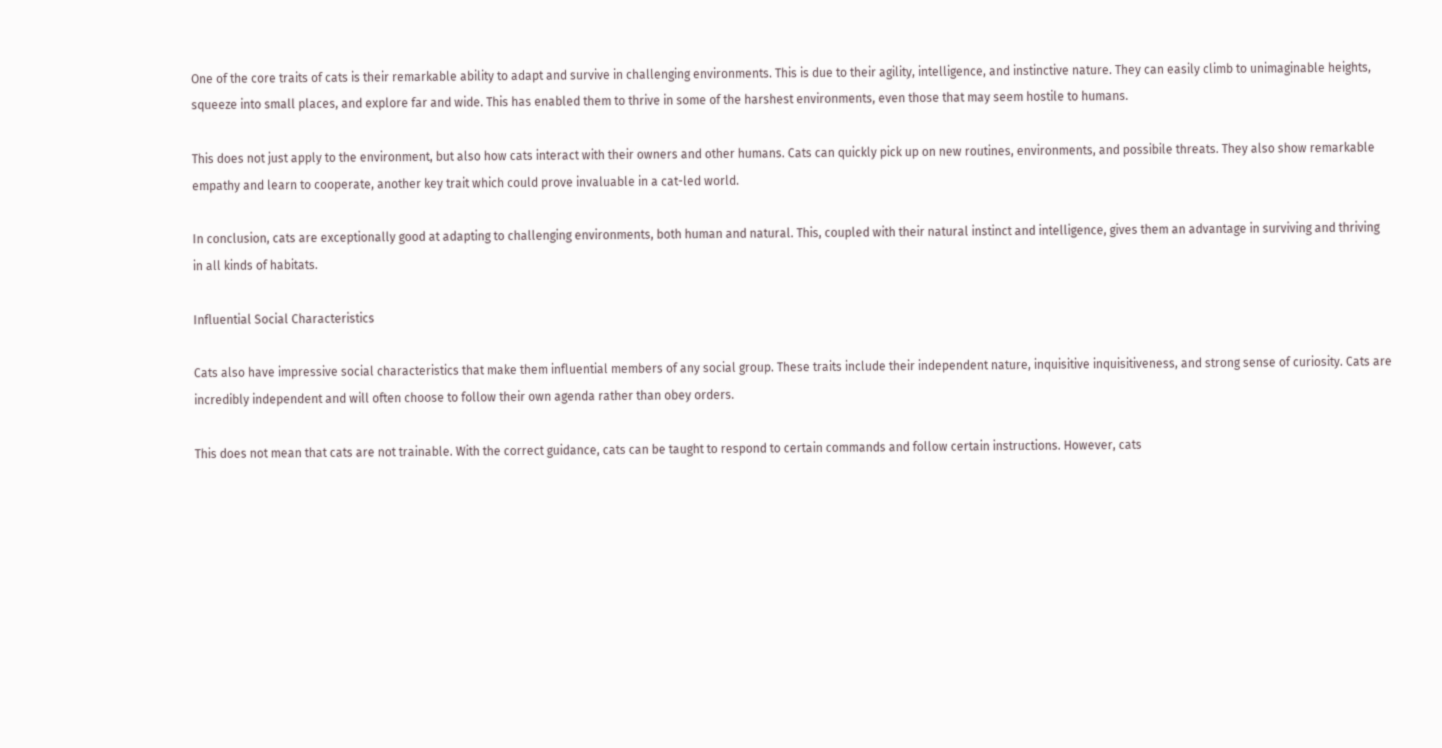One of the core traits of cats is their remarkable ability to adapt and survive in challenging environments. This is due to their agility, intelligence, and instinctive nature. They can easily climb to unimaginable heights, squeeze into small places, and explore far and wide. This has enabled them to thrive in some of the harshest environments, even those that may seem hostile to humans.

This does not just apply to the environment, but also how cats interact with their owners and other humans. Cats can quickly pick up on new routines, environments, and possibile threats. They also show remarkable empathy and learn to cooperate, another key trait which could prove invaluable in a cat-led world.

In conclusion, cats are exceptionally good at adapting to challenging environments, both human and natural. This, coupled with their natural instinct and intelligence, gives them an advantage in surviving and thriving in all kinds of habitats.

Influential Social Characteristics

Cats also have impressive social characteristics that make them influential members of any social group. These traits include their independent nature, inquisitive inquisitiveness, and strong sense of curiosity. Cats are incredibly independent and will often choose to follow their own agenda rather than obey orders.

This does not mean that cats are not trainable. With the correct guidance, cats can be taught to respond to certain commands and follow certain instructions. However, cats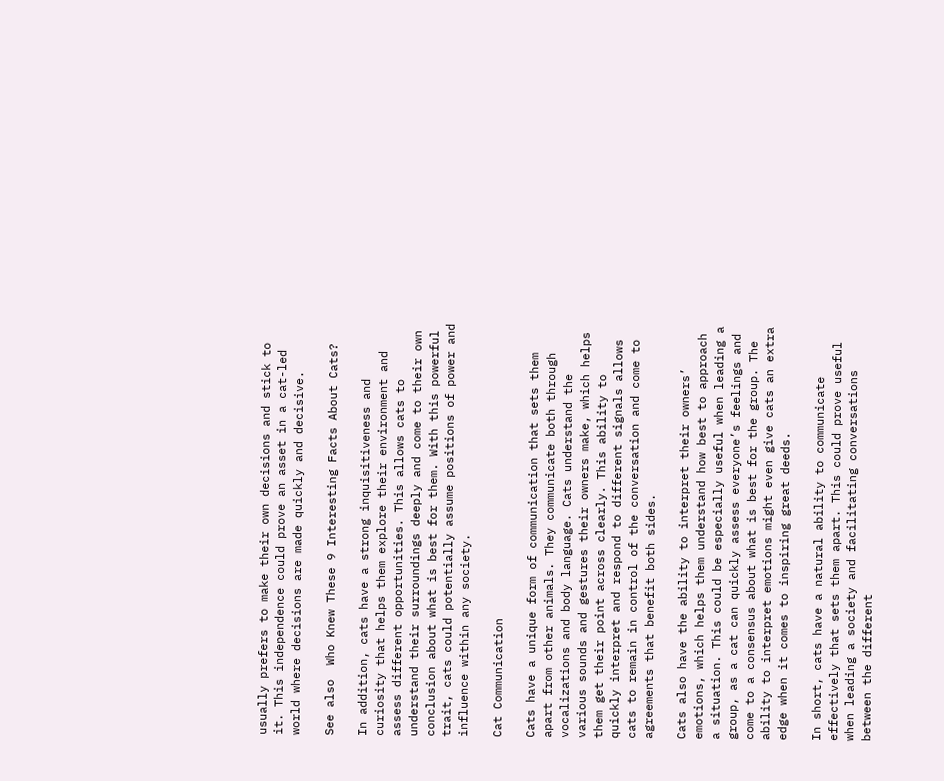usually prefers to make their own decisions and stick to it. This independence could prove an asset in a cat-led world where decisions are made quickly and decisive.

See also  Who Knew These 9 Interesting Facts About Cats?

In addition, cats have a strong inquisitiveness and curiosity that helps them explore their environment and assess different opportunities. This allows cats to understand their surroundings deeply and come to their own conclusion about what is best for them. With this powerful trait, cats could potentially assume positions of power and influence within any society.

Cat Communication

Cats have a unique form of communication that sets them apart from other animals. They communicate both through vocalizations and body language. Cats understand the various sounds and gestures their owners make, which helps them get their point across clearly. This ability to quickly interpret and respond to different signals allows cats to remain in control of the conversation and come to agreements that benefit both sides.

Cats also have the ability to interpret their owners’ emotions, which helps them understand how best to approach a situation. This could be especially useful when leading a group, as a cat can quickly assess everyone’s feelings and come to a consensus about what is best for the group. The ability to interpret emotions might even give cats an extra edge when it comes to inspiring great deeds.

In short, cats have a natural ability to communicate effectively that sets them apart. This could prove useful when leading a society and facilitating conversations between the different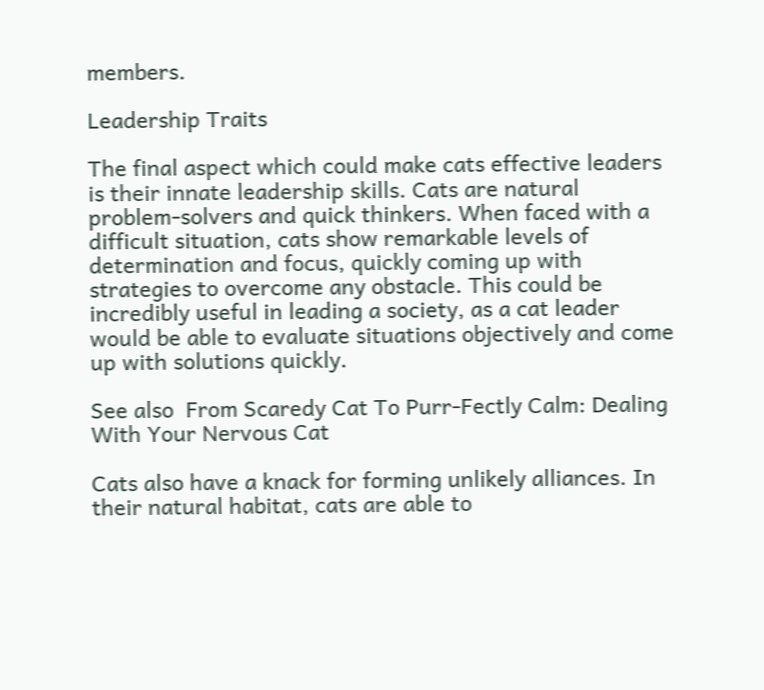members.

Leadership Traits

The final aspect which could make cats effective leaders is their innate leadership skills. Cats are natural problem-solvers and quick thinkers. When faced with a difficult situation, cats show remarkable levels of determination and focus, quickly coming up with strategies to overcome any obstacle. This could be incredibly useful in leading a society, as a cat leader would be able to evaluate situations objectively and come up with solutions quickly.

See also  From Scaredy Cat To Purr-Fectly Calm: Dealing With Your Nervous Cat

Cats also have a knack for forming unlikely alliances. In their natural habitat, cats are able to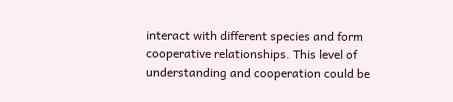interact with different species and form cooperative relationships. This level of understanding and cooperation could be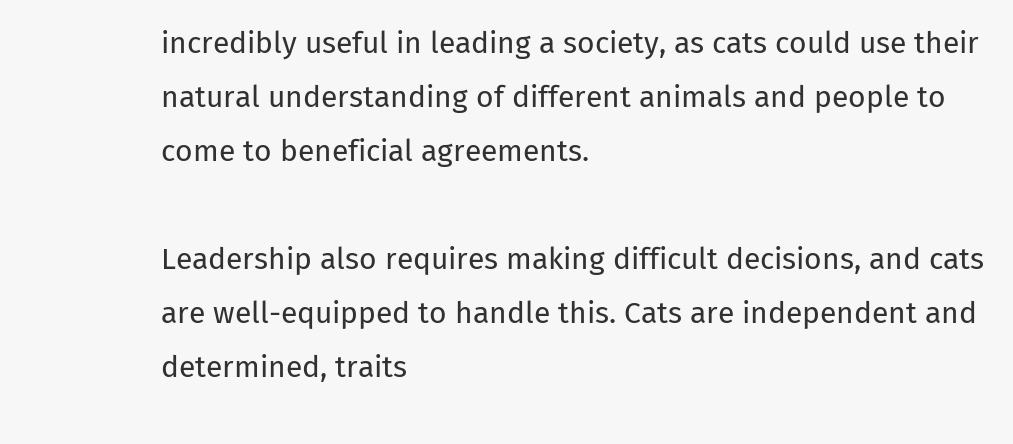incredibly useful in leading a society, as cats could use their natural understanding of different animals and people to come to beneficial agreements.

Leadership also requires making difficult decisions, and cats are well-equipped to handle this. Cats are independent and determined, traits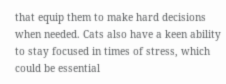that equip them to make hard decisions when needed. Cats also have a keen ability to stay focused in times of stress, which could be essential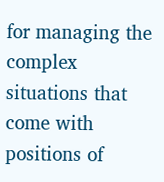for managing the complex situations that come with positions of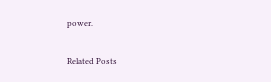power.

Related Posts